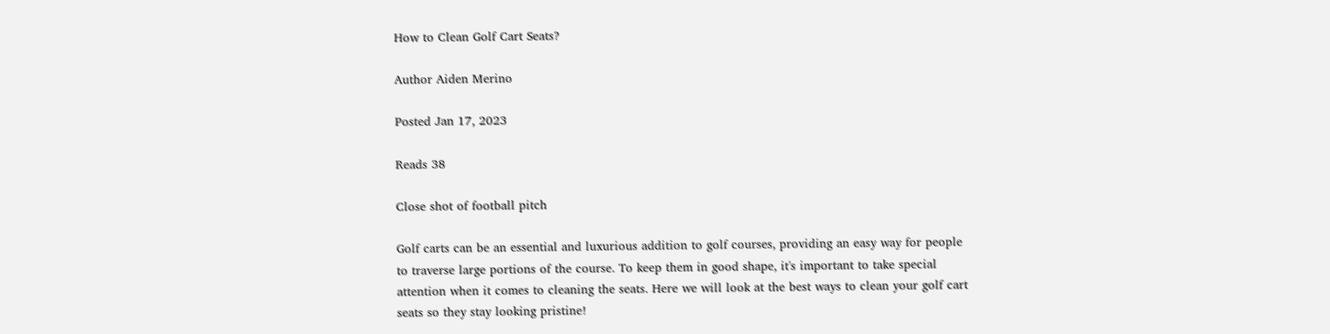How to Clean Golf Cart Seats?

Author Aiden Merino

Posted Jan 17, 2023

Reads 38

Close shot of football pitch

Golf carts can be an essential and luxurious addition to golf courses, providing an easy way for people to traverse large portions of the course. To keep them in good shape, it's important to take special attention when it comes to cleaning the seats. Here we will look at the best ways to clean your golf cart seats so they stay looking pristine!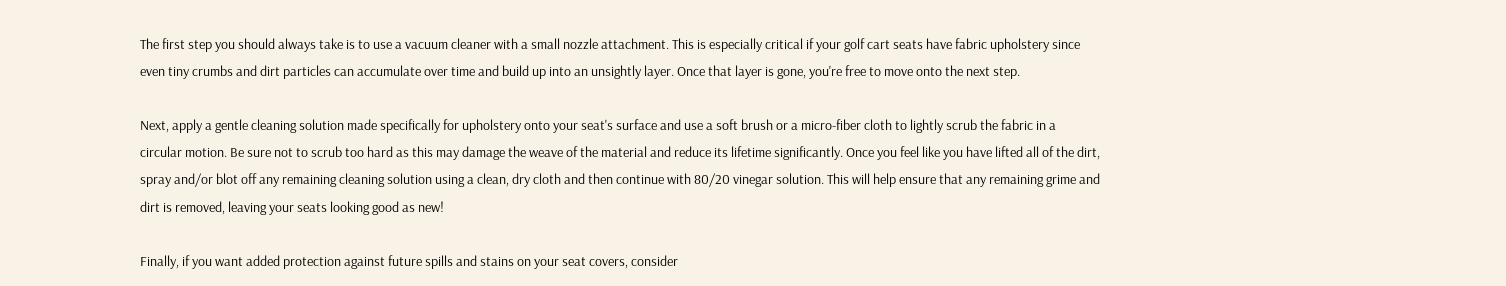The first step you should always take is to use a vacuum cleaner with a small nozzle attachment. This is especially critical if your golf cart seats have fabric upholstery since even tiny crumbs and dirt particles can accumulate over time and build up into an unsightly layer. Once that layer is gone, you're free to move onto the next step.

Next, apply a gentle cleaning solution made specifically for upholstery onto your seat's surface and use a soft brush or a micro-fiber cloth to lightly scrub the fabric in a circular motion. Be sure not to scrub too hard as this may damage the weave of the material and reduce its lifetime significantly. Once you feel like you have lifted all of the dirt, spray and/or blot off any remaining cleaning solution using a clean, dry cloth and then continue with 80/20 vinegar solution. This will help ensure that any remaining grime and dirt is removed, leaving your seats looking good as new!

Finally, if you want added protection against future spills and stains on your seat covers, consider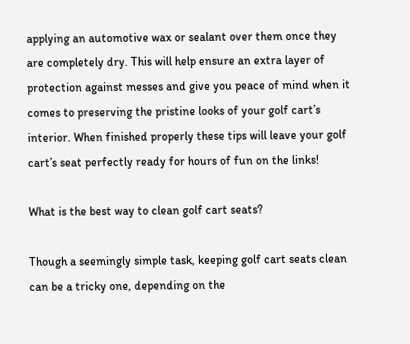applying an automotive wax or sealant over them once they are completely dry. This will help ensure an extra layer of protection against messes and give you peace of mind when it comes to preserving the pristine looks of your golf cart’s interior. When finished properly these tips will leave your golf cart’s seat perfectly ready for hours of fun on the links!

What is the best way to clean golf cart seats?

Though a seemingly simple task, keeping golf cart seats clean can be a tricky one, depending on the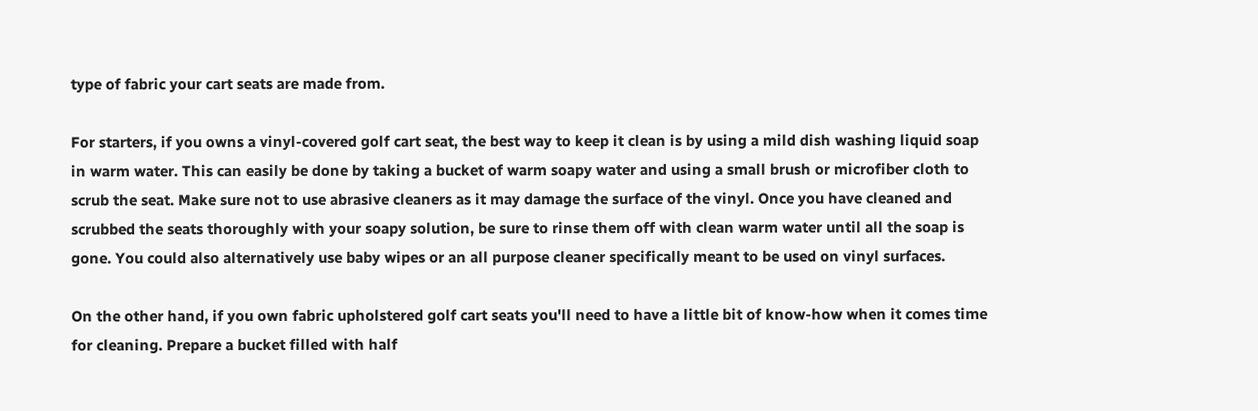type of fabric your cart seats are made from.

For starters, if you owns a vinyl-covered golf cart seat, the best way to keep it clean is by using a mild dish washing liquid soap in warm water. This can easily be done by taking a bucket of warm soapy water and using a small brush or microfiber cloth to scrub the seat. Make sure not to use abrasive cleaners as it may damage the surface of the vinyl. Once you have cleaned and scrubbed the seats thoroughly with your soapy solution, be sure to rinse them off with clean warm water until all the soap is gone. You could also alternatively use baby wipes or an all purpose cleaner specifically meant to be used on vinyl surfaces.

On the other hand, if you own fabric upholstered golf cart seats you'll need to have a little bit of know-how when it comes time for cleaning. Prepare a bucket filled with half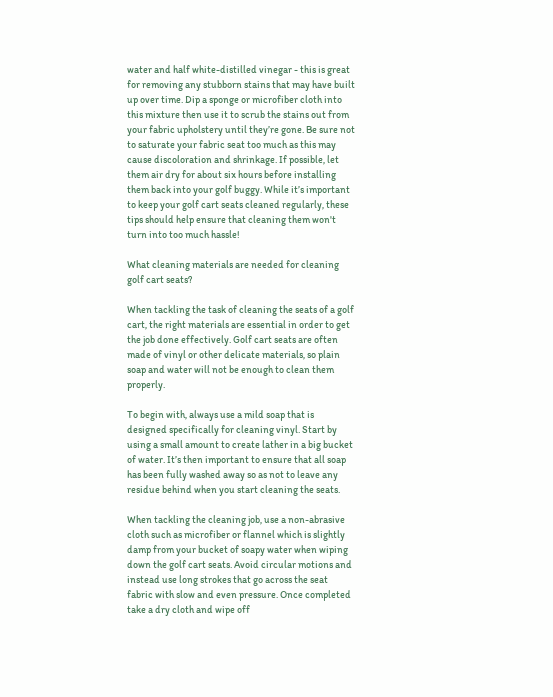water and half white-distilled vinegar - this is great for removing any stubborn stains that may have built up over time. Dip a sponge or microfiber cloth into this mixture then use it to scrub the stains out from your fabric upholstery until they’re gone. Be sure not to saturate your fabric seat too much as this may cause discoloration and shrinkage. If possible, let them air dry for about six hours before installing them back into your golf buggy. While it’s important to keep your golf cart seats cleaned regularly, these tips should help ensure that cleaning them won't turn into too much hassle!

What cleaning materials are needed for cleaning golf cart seats?

When tackling the task of cleaning the seats of a golf cart, the right materials are essential in order to get the job done effectively. Golf cart seats are often made of vinyl or other delicate materials, so plain soap and water will not be enough to clean them properly.

To begin with, always use a mild soap that is designed specifically for cleaning vinyl. Start by using a small amount to create lather in a big bucket of water. It’s then important to ensure that all soap has been fully washed away so as not to leave any residue behind when you start cleaning the seats.

When tackling the cleaning job, use a non-abrasive cloth such as microfiber or flannel which is slightly damp from your bucket of soapy water when wiping down the golf cart seats. Avoid circular motions and instead use long strokes that go across the seat fabric with slow and even pressure. Once completed take a dry cloth and wipe off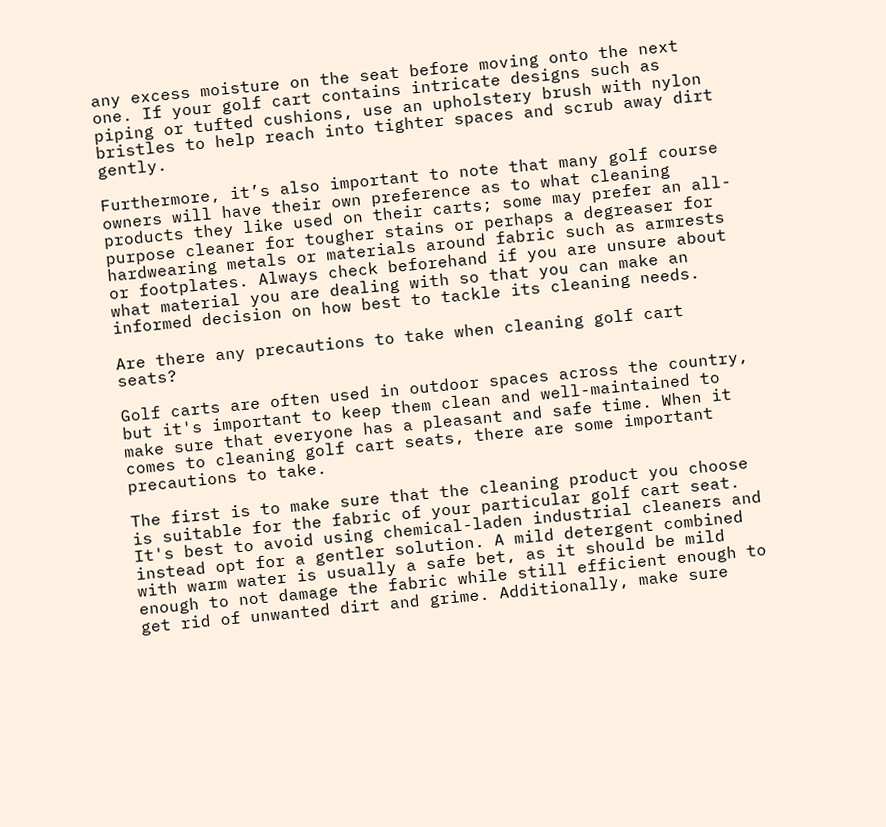any excess moisture on the seat before moving onto the next one. If your golf cart contains intricate designs such as piping or tufted cushions, use an upholstery brush with nylon bristles to help reach into tighter spaces and scrub away dirt gently.

Furthermore, it’s also important to note that many golf course owners will have their own preference as to what cleaning products they like used on their carts; some may prefer an all-purpose cleaner for tougher stains or perhaps a degreaser for hardwearing metals or materials around fabric such as armrests or footplates. Always check beforehand if you are unsure about what material you are dealing with so that you can make an informed decision on how best to tackle its cleaning needs.

Are there any precautions to take when cleaning golf cart seats?

Golf carts are often used in outdoor spaces across the country, but it's important to keep them clean and well-maintained to make sure that everyone has a pleasant and safe time. When it comes to cleaning golf cart seats, there are some important precautions to take.

The first is to make sure that the cleaning product you choose is suitable for the fabric of your particular golf cart seat. It's best to avoid using chemical-laden industrial cleaners and instead opt for a gentler solution. A mild detergent combined with warm water is usually a safe bet, as it should be mild enough to not damage the fabric while still efficient enough to get rid of unwanted dirt and grime. Additionally, make sure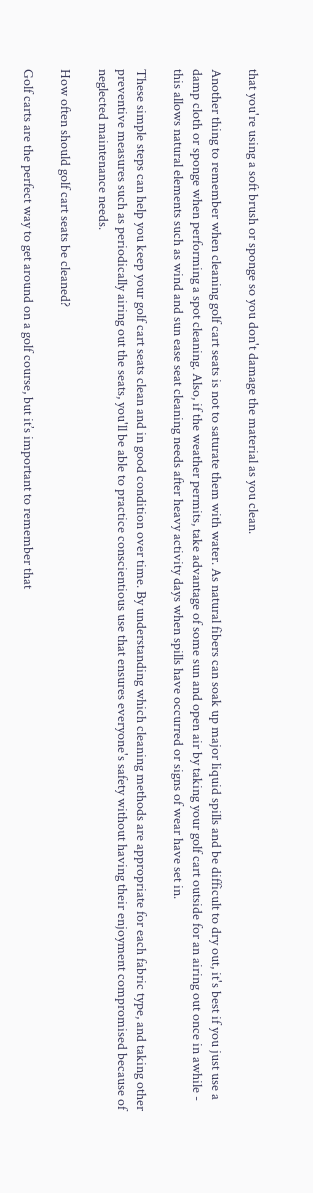that you're using a soft brush or sponge so you don't damage the material as you clean.

Another thing to remember when cleaning golf cart seats is not to saturate them with water. As natural fibers can soak up major liquid spills and be difficult to dry out, it's best if you just use a damp cloth or sponge when performing a spot cleaning. Also, if the weather permits, take advantage of some sun and open air by taking your golf cart outside for an airing out once in awhile - this allows natural elements such as wind and sun ease seat cleaning needs after heavy activity days when spills have occurred or signs of wear have set in.

These simple steps can help you keep your golf cart seats clean and in good condition over time. By understanding which cleaning methods are appropriate for each fabric type, and taking other preventive measures such as periodically airing out the seats, you'll be able to practice conscientious use that ensures everyone's safety without having their enjoyment compromised because of neglected maintenance needs.

How often should golf cart seats be cleaned?

Golf carts are the perfect way to get around on a golf course, but it’s important to remember that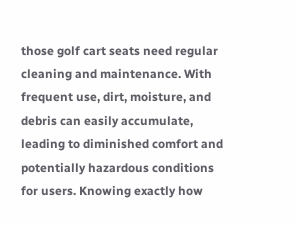those golf cart seats need regular cleaning and maintenance. With frequent use, dirt, moisture, and debris can easily accumulate, leading to diminished comfort and potentially hazardous conditions for users. Knowing exactly how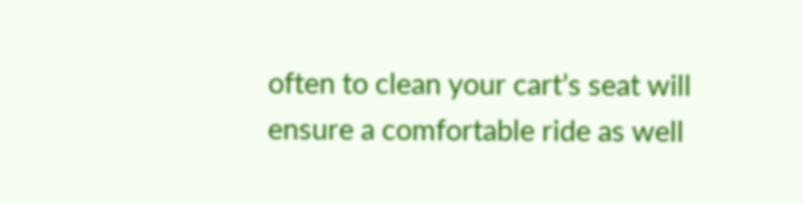often to clean your cart’s seat will ensure a comfortable ride as well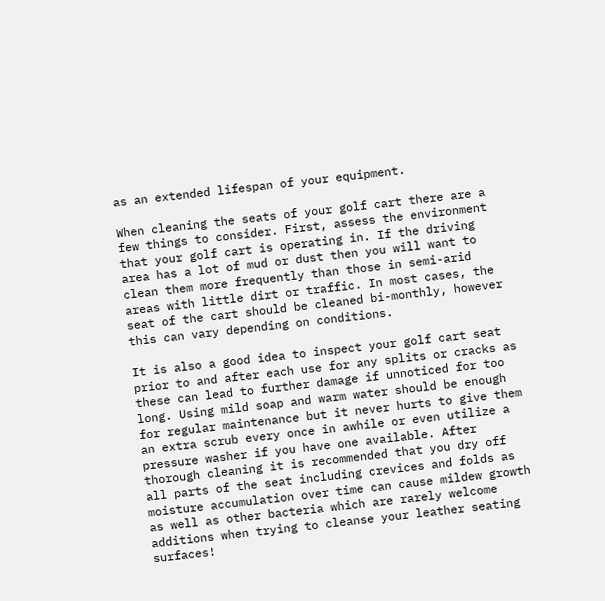as an extended lifespan of your equipment.

When cleaning the seats of your golf cart there are a few things to consider. First, assess the environment that your golf cart is operating in. If the driving area has a lot of mud or dust then you will want to clean them more frequently than those in semi-arid areas with little dirt or traffic. In most cases, the seat of the cart should be cleaned bi-monthly, however this can vary depending on conditions.

It is also a good idea to inspect your golf cart seat prior to and after each use for any splits or cracks as these can lead to further damage if unnoticed for too long. Using mild soap and warm water should be enough for regular maintenance but it never hurts to give them an extra scrub every once in awhile or even utilize a pressure washer if you have one available. After thorough cleaning it is recommended that you dry off all parts of the seat including crevices and folds as moisture accumulation over time can cause mildew growth as well as other bacteria which are rarely welcome additions when trying to cleanse your leather seating surfaces!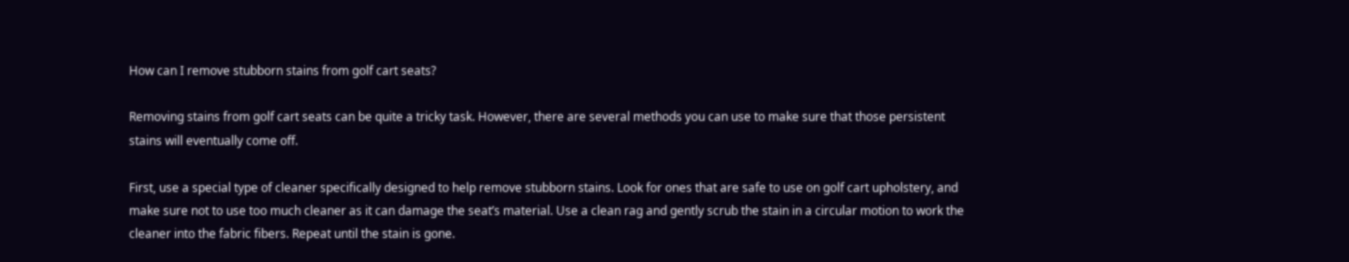How can I remove stubborn stains from golf cart seats?

Removing stains from golf cart seats can be quite a tricky task. However, there are several methods you can use to make sure that those persistent stains will eventually come off.

First, use a special type of cleaner specifically designed to help remove stubborn stains. Look for ones that are safe to use on golf cart upholstery, and make sure not to use too much cleaner as it can damage the seat’s material. Use a clean rag and gently scrub the stain in a circular motion to work the cleaner into the fabric fibers. Repeat until the stain is gone.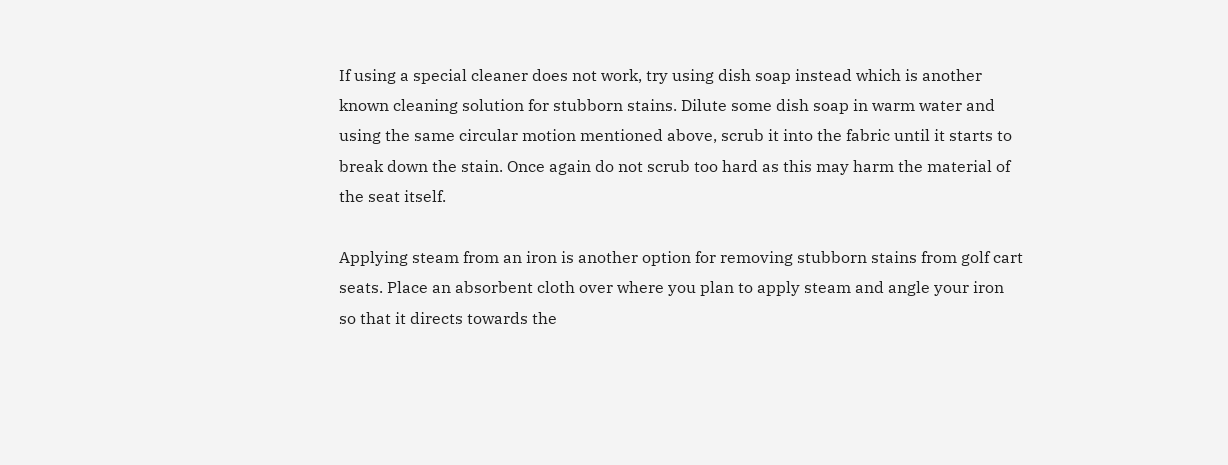If using a special cleaner does not work, try using dish soap instead which is another known cleaning solution for stubborn stains. Dilute some dish soap in warm water and using the same circular motion mentioned above, scrub it into the fabric until it starts to break down the stain. Once again do not scrub too hard as this may harm the material of the seat itself.

Applying steam from an iron is another option for removing stubborn stains from golf cart seats. Place an absorbent cloth over where you plan to apply steam and angle your iron so that it directs towards the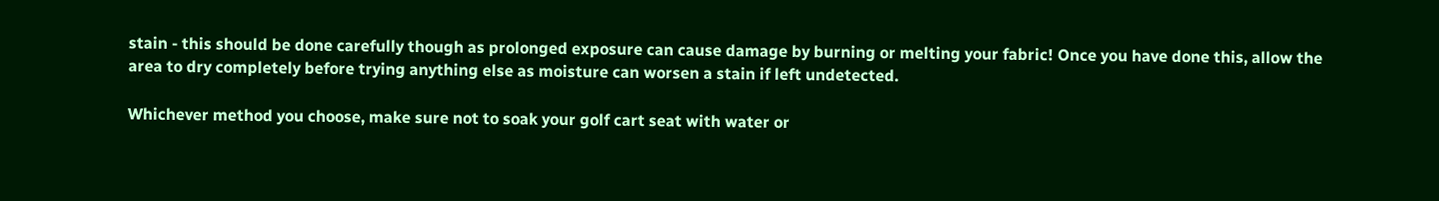stain - this should be done carefully though as prolonged exposure can cause damage by burning or melting your fabric! Once you have done this, allow the area to dry completely before trying anything else as moisture can worsen a stain if left undetected.

Whichever method you choose, make sure not to soak your golf cart seat with water or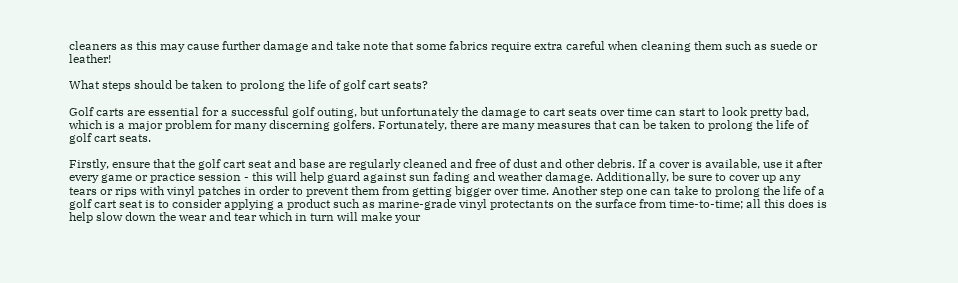cleaners as this may cause further damage and take note that some fabrics require extra careful when cleaning them such as suede or leather!

What steps should be taken to prolong the life of golf cart seats?

Golf carts are essential for a successful golf outing, but unfortunately the damage to cart seats over time can start to look pretty bad, which is a major problem for many discerning golfers. Fortunately, there are many measures that can be taken to prolong the life of golf cart seats.

Firstly, ensure that the golf cart seat and base are regularly cleaned and free of dust and other debris. If a cover is available, use it after every game or practice session - this will help guard against sun fading and weather damage. Additionally, be sure to cover up any tears or rips with vinyl patches in order to prevent them from getting bigger over time. Another step one can take to prolong the life of a golf cart seat is to consider applying a product such as marine-grade vinyl protectants on the surface from time-to-time; all this does is help slow down the wear and tear which in turn will make your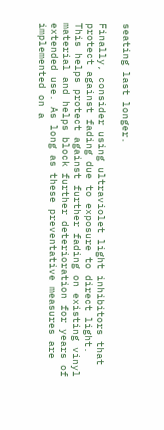seating last longer.

Finally, consider using ultraviolet light inhibitors that protect against fading due to exposure to direct light. This helps protect against further fading on existing vinyl material and helps block further deterioration for years of extended use. As long as these preventative measures are implemented on a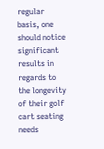regular basis, one should notice significant results in regards to the longevity of their golf cart seating needs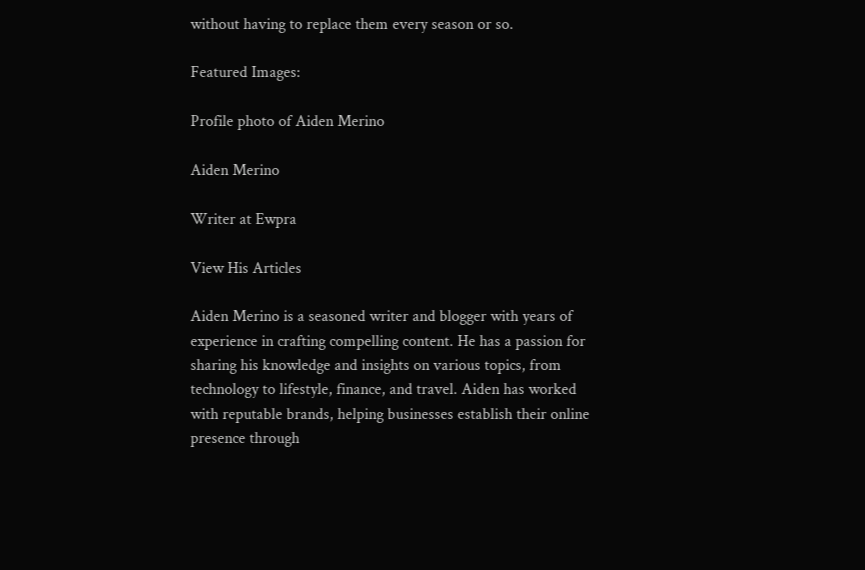without having to replace them every season or so.

Featured Images:

Profile photo of Aiden Merino

Aiden Merino

Writer at Ewpra

View His Articles

Aiden Merino is a seasoned writer and blogger with years of experience in crafting compelling content. He has a passion for sharing his knowledge and insights on various topics, from technology to lifestyle, finance, and travel. Aiden has worked with reputable brands, helping businesses establish their online presence through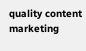quality content marketing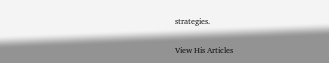strategies.

View His Articles